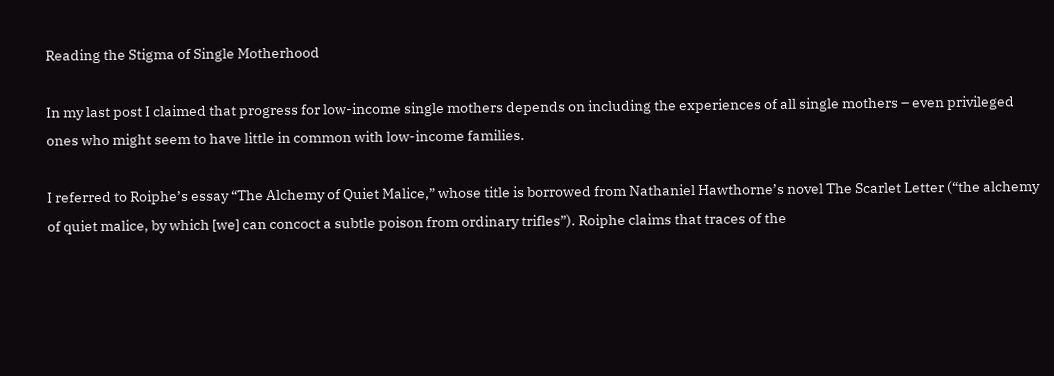Reading the Stigma of Single Motherhood

In my last post I claimed that progress for low-income single mothers depends on including the experiences of all single mothers – even privileged ones who might seem to have little in common with low-income families.

I referred to Roiphe’s essay “The Alchemy of Quiet Malice,” whose title is borrowed from Nathaniel Hawthorne’s novel The Scarlet Letter (“the alchemy of quiet malice, by which [we] can concoct a subtle poison from ordinary trifles”). Roiphe claims that traces of the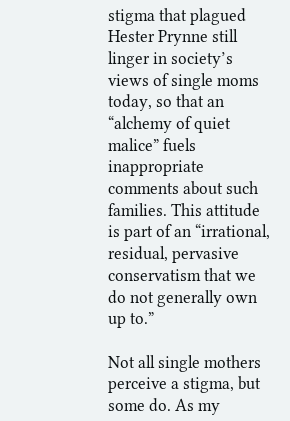stigma that plagued Hester Prynne still linger in society’s views of single moms today, so that an “alchemy of quiet malice” fuels inappropriate comments about such families. This attitude is part of an “irrational, residual, pervasive conservatism that we do not generally own up to.”

Not all single mothers perceive a stigma, but some do. As my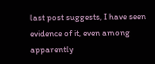last post suggests, I have seen evidence of it, even among apparently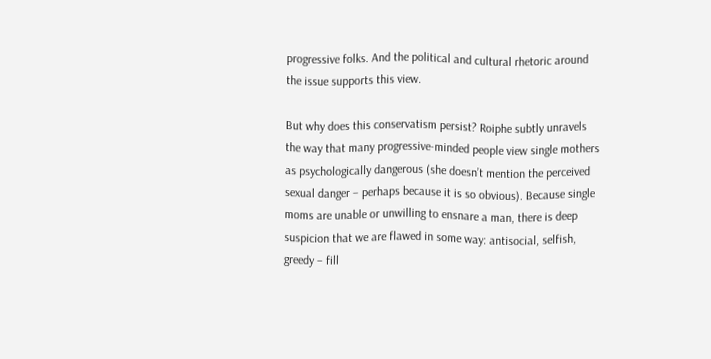progressive folks. And the political and cultural rhetoric around the issue supports this view.

But why does this conservatism persist? Roiphe subtly unravels the way that many progressive-minded people view single mothers as psychologically dangerous (she doesn’t mention the perceived sexual danger – perhaps because it is so obvious). Because single moms are unable or unwilling to ensnare a man, there is deep suspicion that we are flawed in some way: antisocial, selfish, greedy – fill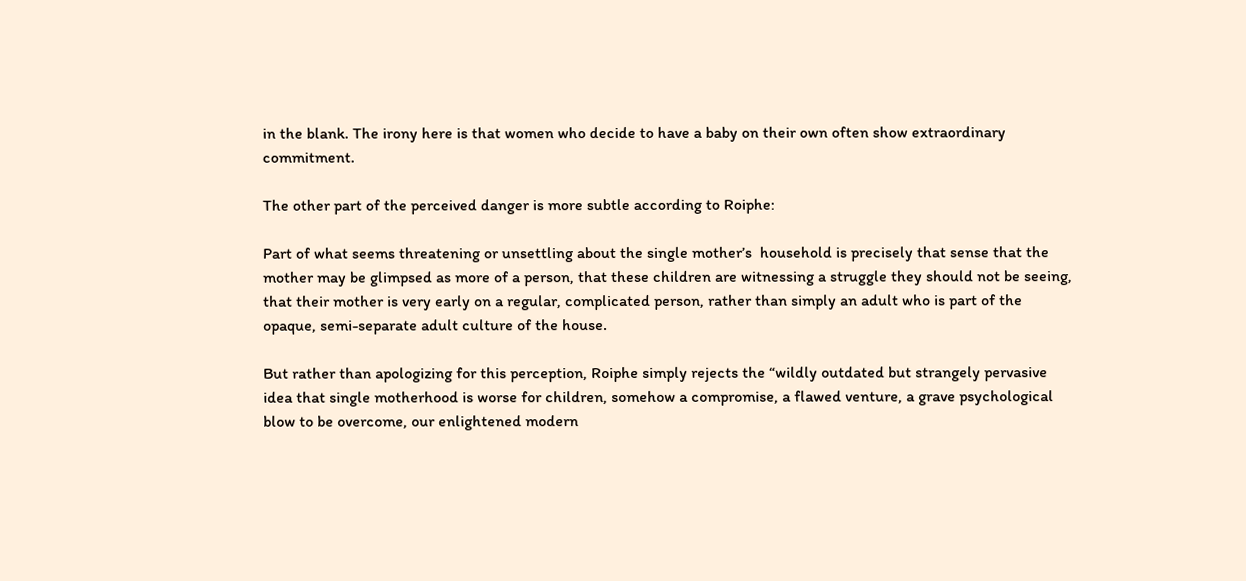in the blank. The irony here is that women who decide to have a baby on their own often show extraordinary commitment.

The other part of the perceived danger is more subtle according to Roiphe:

Part of what seems threatening or unsettling about the single mother’s  household is precisely that sense that the mother may be glimpsed as more of a person, that these children are witnessing a struggle they should not be seeing, that their mother is very early on a regular, complicated person, rather than simply an adult who is part of the opaque, semi-separate adult culture of the house.

But rather than apologizing for this perception, Roiphe simply rejects the “wildly outdated but strangely pervasive idea that single motherhood is worse for children, somehow a compromise, a flawed venture, a grave psychological blow to be overcome, our enlightened modern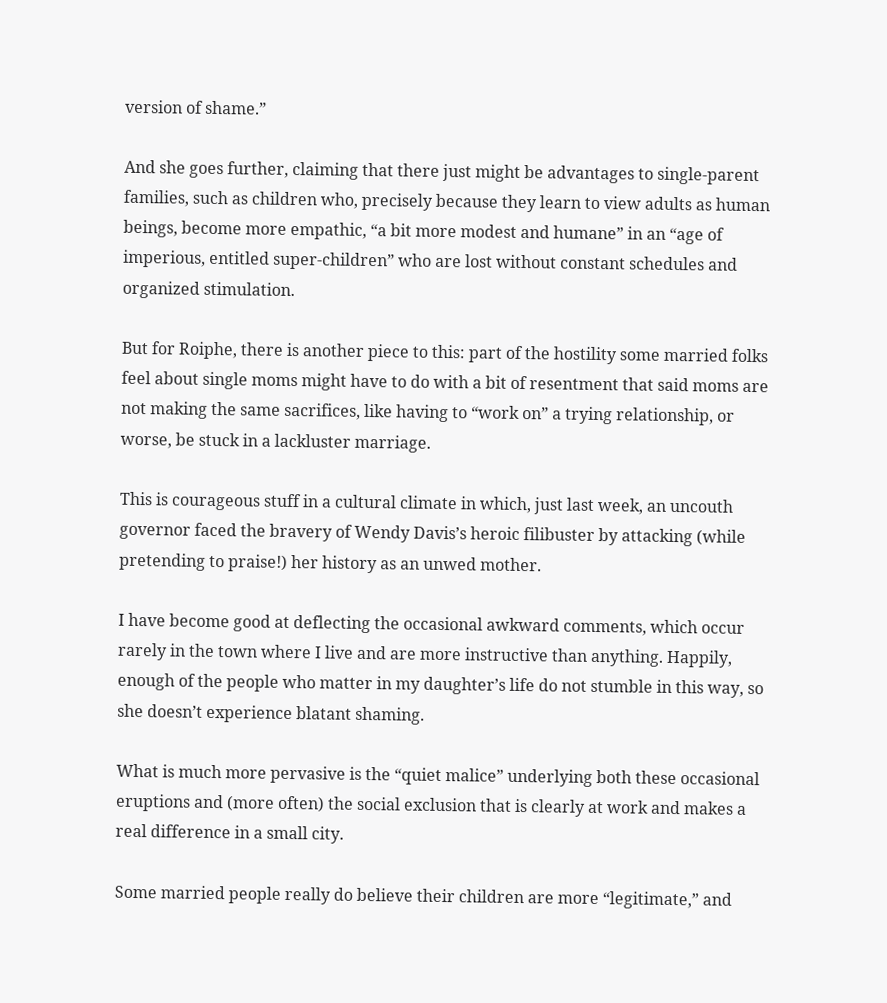version of shame.”

And she goes further, claiming that there just might be advantages to single-parent families, such as children who, precisely because they learn to view adults as human beings, become more empathic, “a bit more modest and humane” in an “age of imperious, entitled super-children” who are lost without constant schedules and organized stimulation.

But for Roiphe, there is another piece to this: part of the hostility some married folks feel about single moms might have to do with a bit of resentment that said moms are not making the same sacrifices, like having to “work on” a trying relationship, or worse, be stuck in a lackluster marriage.

This is courageous stuff in a cultural climate in which, just last week, an uncouth governor faced the bravery of Wendy Davis’s heroic filibuster by attacking (while pretending to praise!) her history as an unwed mother.

I have become good at deflecting the occasional awkward comments, which occur rarely in the town where I live and are more instructive than anything. Happily, enough of the people who matter in my daughter’s life do not stumble in this way, so she doesn’t experience blatant shaming.

What is much more pervasive is the “quiet malice” underlying both these occasional eruptions and (more often) the social exclusion that is clearly at work and makes a real difference in a small city.

Some married people really do believe their children are more “legitimate,” and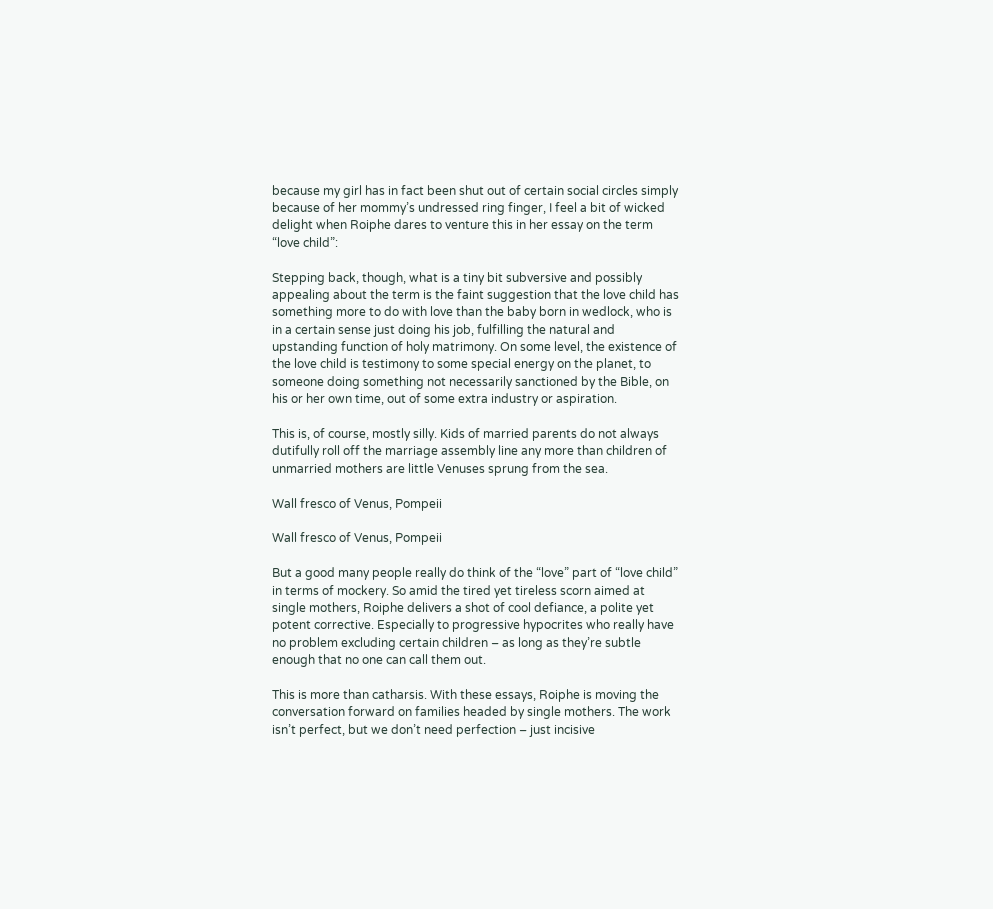because my girl has in fact been shut out of certain social circles simply because of her mommy’s undressed ring finger, I feel a bit of wicked delight when Roiphe dares to venture this in her essay on the term “love child”:

Stepping back, though, what is a tiny bit subversive and possibly appealing about the term is the faint suggestion that the love child has something more to do with love than the baby born in wedlock, who is in a certain sense just doing his job, fulfilling the natural and upstanding function of holy matrimony. On some level, the existence of the love child is testimony to some special energy on the planet, to someone doing something not necessarily sanctioned by the Bible, on his or her own time, out of some extra industry or aspiration.

This is, of course, mostly silly. Kids of married parents do not always dutifully roll off the marriage assembly line any more than children of unmarried mothers are little Venuses sprung from the sea.

Wall fresco of Venus, Pompeii

Wall fresco of Venus, Pompeii

But a good many people really do think of the “love” part of “love child” in terms of mockery. So amid the tired yet tireless scorn aimed at single mothers, Roiphe delivers a shot of cool defiance, a polite yet potent corrective. Especially to progressive hypocrites who really have no problem excluding certain children – as long as they’re subtle enough that no one can call them out.

This is more than catharsis. With these essays, Roiphe is moving the conversation forward on families headed by single mothers. The work isn’t perfect, but we don’t need perfection – just incisive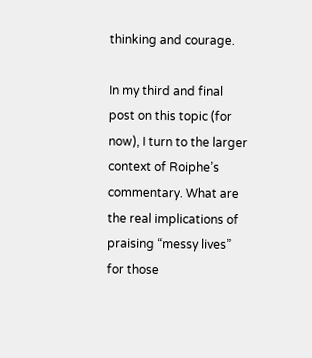thinking and courage.

In my third and final post on this topic (for now), I turn to the larger context of Roiphe’s commentary. What are the real implications of praising “messy lives” for those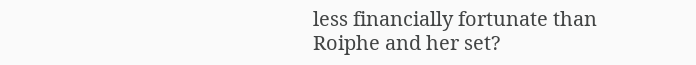less financially fortunate than Roiphe and her set?